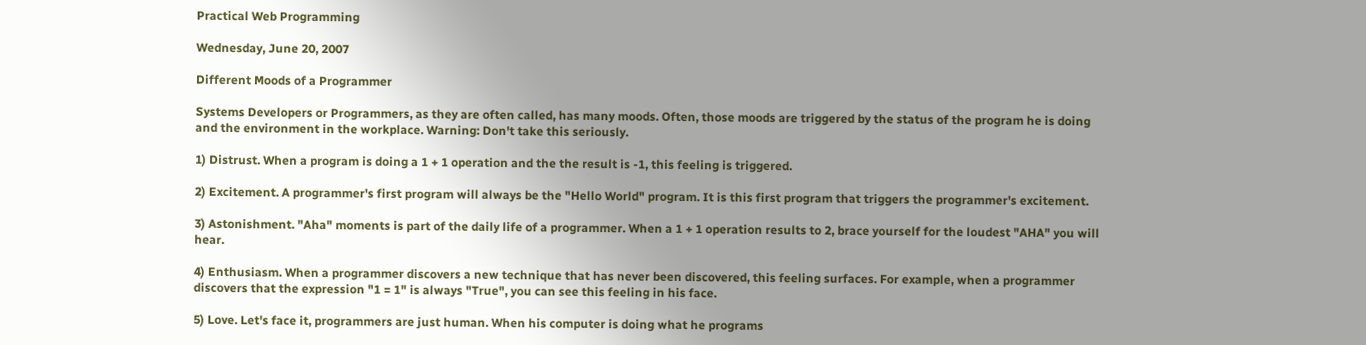Practical Web Programming

Wednesday, June 20, 2007

Different Moods of a Programmer

Systems Developers or Programmers, as they are often called, has many moods. Often, those moods are triggered by the status of the program he is doing and the environment in the workplace. Warning: Don't take this seriously.

1) Distrust. When a program is doing a 1 + 1 operation and the the result is -1, this feeling is triggered.

2) Excitement. A programmer's first program will always be the "Hello World" program. It is this first program that triggers the programmer's excitement.

3) Astonishment. "Aha" moments is part of the daily life of a programmer. When a 1 + 1 operation results to 2, brace yourself for the loudest "AHA" you will hear.

4) Enthusiasm. When a programmer discovers a new technique that has never been discovered, this feeling surfaces. For example, when a programmer discovers that the expression "1 = 1" is always "True", you can see this feeling in his face.

5) Love. Let's face it, programmers are just human. When his computer is doing what he programs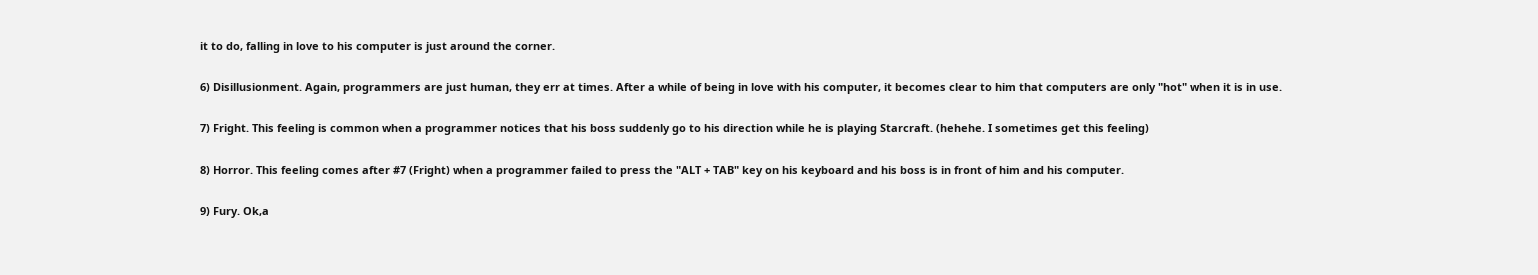it to do, falling in love to his computer is just around the corner.

6) Disillusionment. Again, programmers are just human, they err at times. After a while of being in love with his computer, it becomes clear to him that computers are only "hot" when it is in use.

7) Fright. This feeling is common when a programmer notices that his boss suddenly go to his direction while he is playing Starcraft. (hehehe. I sometimes get this feeling)

8) Horror. This feeling comes after #7 (Fright) when a programmer failed to press the "ALT + TAB" key on his keyboard and his boss is in front of him and his computer.

9) Fury. Ok,a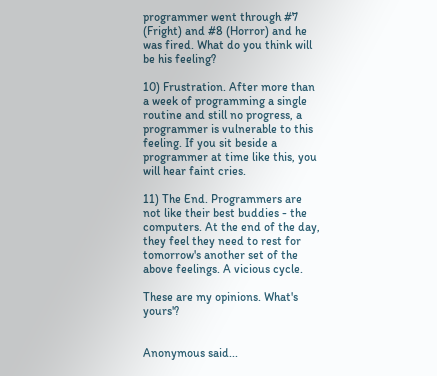programmer went through #7 (Fright) and #8 (Horror) and he was fired. What do you think will be his feeling?

10) Frustration. After more than a week of programming a single routine and still no progress, a programmer is vulnerable to this feeling. If you sit beside a programmer at time like this, you will hear faint cries.

11) The End. Programmers are not like their best buddies - the computers. At the end of the day, they feel they need to rest for tomorrow's another set of the above feelings. A vicious cycle.

These are my opinions. What's yours'?


Anonymous said...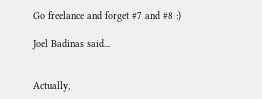Go freelance and forget #7 and #8 :)

Joel Badinas said...


Actually,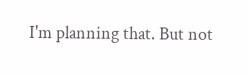I'm planning that. But not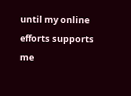until my online efforts supports me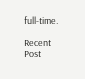full-time.

Recent Post